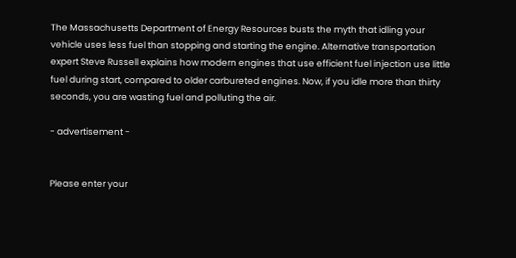The Massachusetts Department of Energy Resources busts the myth that idling your vehicle uses less fuel than stopping and starting the engine. Alternative transportation expert Steve Russell explains how modern engines that use efficient fuel injection use little fuel during start, compared to older carbureted engines. Now, if you idle more than thirty seconds, you are wasting fuel and polluting the air.

- advertisement -


Please enter your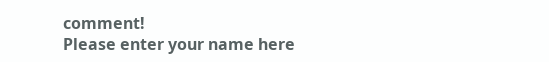comment!
Please enter your name here